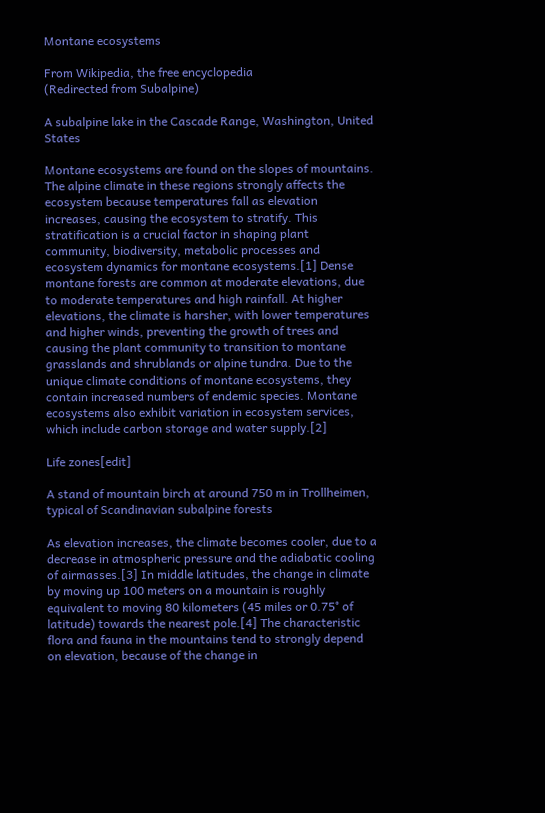Montane ecosystems

From Wikipedia, the free encyclopedia
(Redirected from Subalpine)

A subalpine lake in the Cascade Range, Washington, United States

Montane ecosystems are found on the slopes of mountains. The alpine climate in these regions strongly affects the ecosystem because temperatures fall as elevation increases, causing the ecosystem to stratify. This stratification is a crucial factor in shaping plant community, biodiversity, metabolic processes and ecosystem dynamics for montane ecosystems.[1] Dense montane forests are common at moderate elevations, due to moderate temperatures and high rainfall. At higher elevations, the climate is harsher, with lower temperatures and higher winds, preventing the growth of trees and causing the plant community to transition to montane grasslands and shrublands or alpine tundra. Due to the unique climate conditions of montane ecosystems, they contain increased numbers of endemic species. Montane ecosystems also exhibit variation in ecosystem services, which include carbon storage and water supply.[2]

Life zones[edit]

A stand of mountain birch at around 750 m in Trollheimen, typical of Scandinavian subalpine forests

As elevation increases, the climate becomes cooler, due to a decrease in atmospheric pressure and the adiabatic cooling of airmasses.[3] In middle latitudes, the change in climate by moving up 100 meters on a mountain is roughly equivalent to moving 80 kilometers (45 miles or 0.75° of latitude) towards the nearest pole.[4] The characteristic flora and fauna in the mountains tend to strongly depend on elevation, because of the change in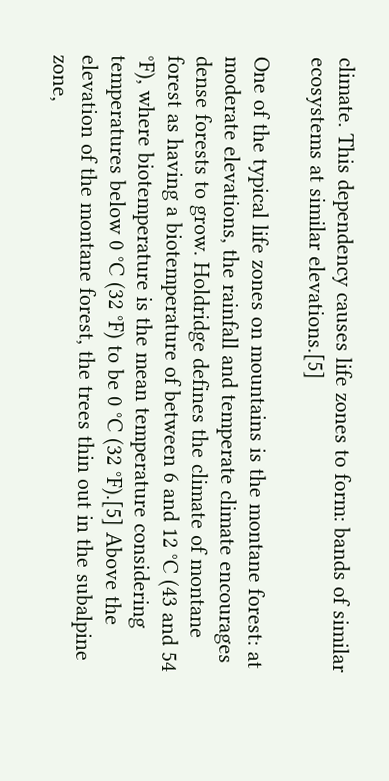climate. This dependency causes life zones to form: bands of similar ecosystems at similar elevations.[5]

One of the typical life zones on mountains is the montane forest: at moderate elevations, the rainfall and temperate climate encourages dense forests to grow. Holdridge defines the climate of montane forest as having a biotemperature of between 6 and 12 °C (43 and 54 °F), where biotemperature is the mean temperature considering temperatures below 0 °C (32 °F) to be 0 °C (32 °F).[5] Above the elevation of the montane forest, the trees thin out in the subalpine zone,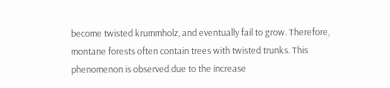become twisted krummholz, and eventually fail to grow. Therefore, montane forests often contain trees with twisted trunks. This phenomenon is observed due to the increase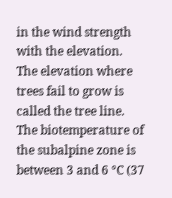in the wind strength with the elevation. The elevation where trees fail to grow is called the tree line. The biotemperature of the subalpine zone is between 3 and 6 °C (37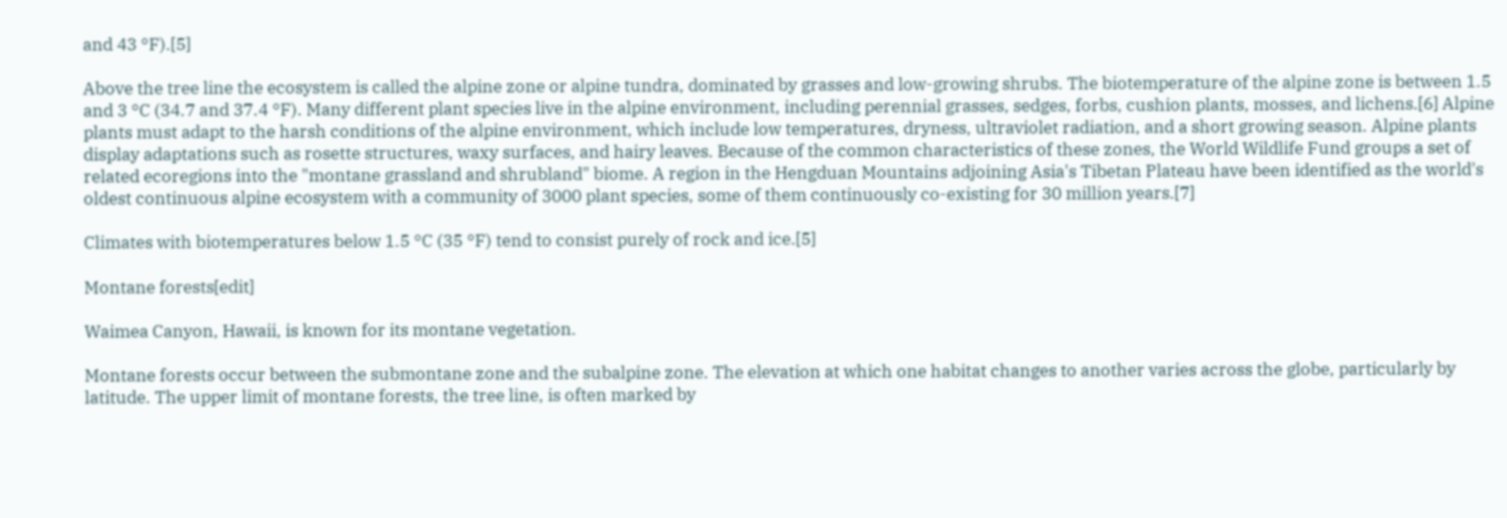and 43 °F).[5]

Above the tree line the ecosystem is called the alpine zone or alpine tundra, dominated by grasses and low-growing shrubs. The biotemperature of the alpine zone is between 1.5 and 3 °C (34.7 and 37.4 °F). Many different plant species live in the alpine environment, including perennial grasses, sedges, forbs, cushion plants, mosses, and lichens.[6] Alpine plants must adapt to the harsh conditions of the alpine environment, which include low temperatures, dryness, ultraviolet radiation, and a short growing season. Alpine plants display adaptations such as rosette structures, waxy surfaces, and hairy leaves. Because of the common characteristics of these zones, the World Wildlife Fund groups a set of related ecoregions into the "montane grassland and shrubland" biome. A region in the Hengduan Mountains adjoining Asia's Tibetan Plateau have been identified as the world's oldest continuous alpine ecosystem with a community of 3000 plant species, some of them continuously co-existing for 30 million years.[7]

Climates with biotemperatures below 1.5 °C (35 °F) tend to consist purely of rock and ice.[5]

Montane forests[edit]

Waimea Canyon, Hawaii, is known for its montane vegetation.

Montane forests occur between the submontane zone and the subalpine zone. The elevation at which one habitat changes to another varies across the globe, particularly by latitude. The upper limit of montane forests, the tree line, is often marked by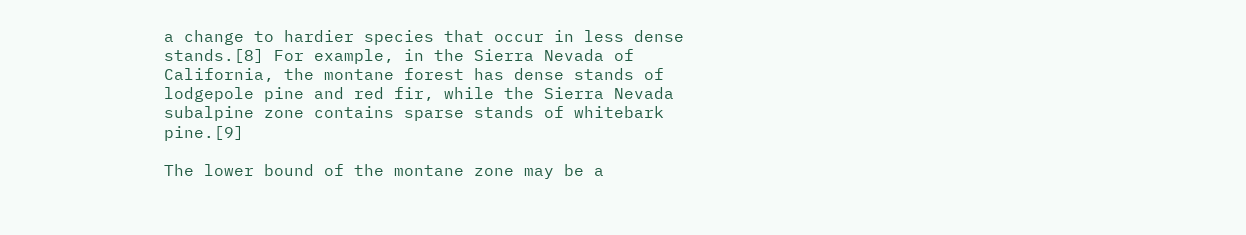a change to hardier species that occur in less dense stands.[8] For example, in the Sierra Nevada of California, the montane forest has dense stands of lodgepole pine and red fir, while the Sierra Nevada subalpine zone contains sparse stands of whitebark pine.[9]

The lower bound of the montane zone may be a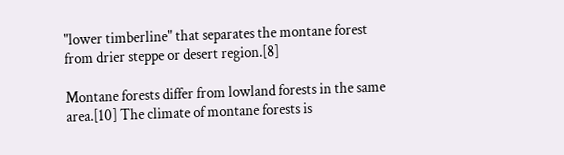"lower timberline" that separates the montane forest from drier steppe or desert region.[8]

Montane forests differ from lowland forests in the same area.[10] The climate of montane forests is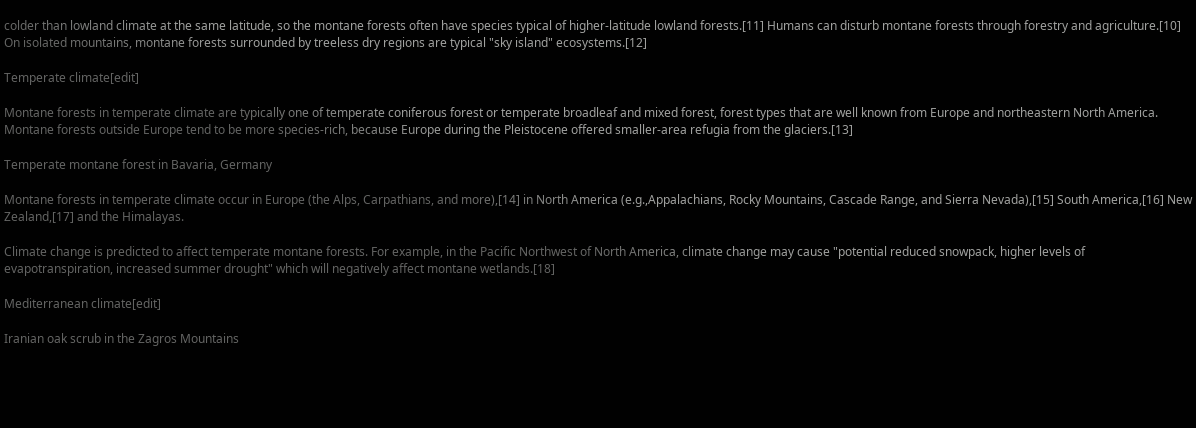colder than lowland climate at the same latitude, so the montane forests often have species typical of higher-latitude lowland forests.[11] Humans can disturb montane forests through forestry and agriculture.[10] On isolated mountains, montane forests surrounded by treeless dry regions are typical "sky island" ecosystems.[12]

Temperate climate[edit]

Montane forests in temperate climate are typically one of temperate coniferous forest or temperate broadleaf and mixed forest, forest types that are well known from Europe and northeastern North America. Montane forests outside Europe tend to be more species-rich, because Europe during the Pleistocene offered smaller-area refugia from the glaciers.[13]

Temperate montane forest in Bavaria, Germany

Montane forests in temperate climate occur in Europe (the Alps, Carpathians, and more),[14] in North America (e.g.,Appalachians, Rocky Mountains, Cascade Range, and Sierra Nevada),[15] South America,[16] New Zealand,[17] and the Himalayas.

Climate change is predicted to affect temperate montane forests. For example, in the Pacific Northwest of North America, climate change may cause "potential reduced snowpack, higher levels of evapotranspiration, increased summer drought" which will negatively affect montane wetlands.[18]

Mediterranean climate[edit]

Iranian oak scrub in the Zagros Mountains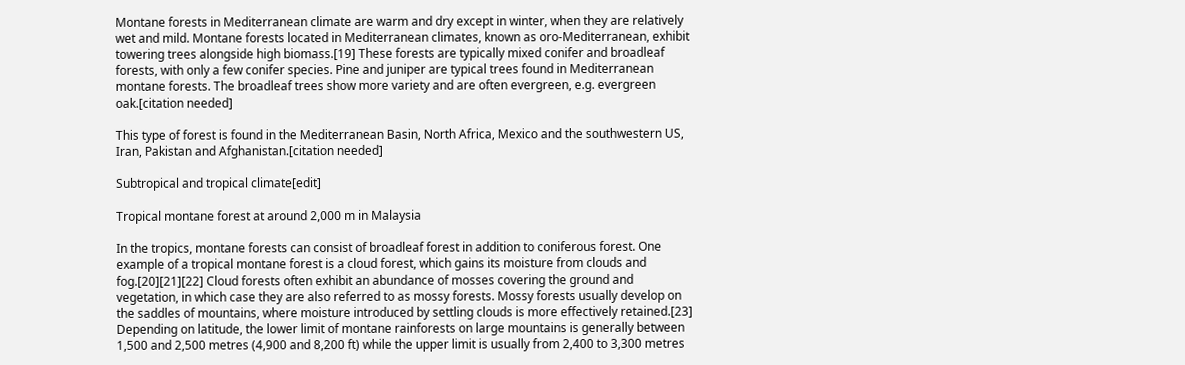Montane forests in Mediterranean climate are warm and dry except in winter, when they are relatively wet and mild. Montane forests located in Mediterranean climates, known as oro-Mediterranean, exhibit towering trees alongside high biomass.[19] These forests are typically mixed conifer and broadleaf forests, with only a few conifer species. Pine and juniper are typical trees found in Mediterranean montane forests. The broadleaf trees show more variety and are often evergreen, e.g. evergreen oak.[citation needed]

This type of forest is found in the Mediterranean Basin, North Africa, Mexico and the southwestern US, Iran, Pakistan and Afghanistan.[citation needed]

Subtropical and tropical climate[edit]

Tropical montane forest at around 2,000 m in Malaysia

In the tropics, montane forests can consist of broadleaf forest in addition to coniferous forest. One example of a tropical montane forest is a cloud forest, which gains its moisture from clouds and fog.[20][21][22] Cloud forests often exhibit an abundance of mosses covering the ground and vegetation, in which case they are also referred to as mossy forests. Mossy forests usually develop on the saddles of mountains, where moisture introduced by settling clouds is more effectively retained.[23] Depending on latitude, the lower limit of montane rainforests on large mountains is generally between 1,500 and 2,500 metres (4,900 and 8,200 ft) while the upper limit is usually from 2,400 to 3,300 metres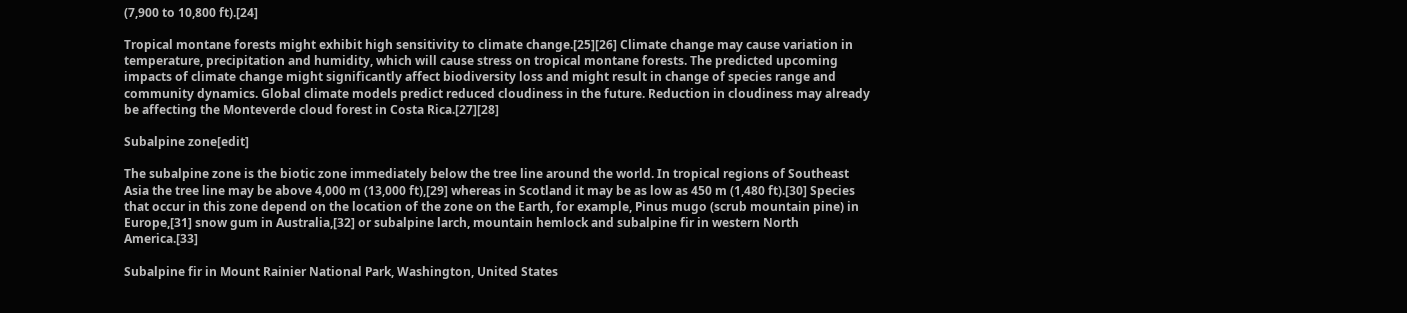(7,900 to 10,800 ft).[24]

Tropical montane forests might exhibit high sensitivity to climate change.[25][26] Climate change may cause variation in temperature, precipitation and humidity, which will cause stress on tropical montane forests. The predicted upcoming impacts of climate change might significantly affect biodiversity loss and might result in change of species range and community dynamics. Global climate models predict reduced cloudiness in the future. Reduction in cloudiness may already be affecting the Monteverde cloud forest in Costa Rica.[27][28]

Subalpine zone[edit]

The subalpine zone is the biotic zone immediately below the tree line around the world. In tropical regions of Southeast Asia the tree line may be above 4,000 m (13,000 ft),[29] whereas in Scotland it may be as low as 450 m (1,480 ft).[30] Species that occur in this zone depend on the location of the zone on the Earth, for example, Pinus mugo (scrub mountain pine) in Europe,[31] snow gum in Australia,[32] or subalpine larch, mountain hemlock and subalpine fir in western North America.[33]

Subalpine fir in Mount Rainier National Park, Washington, United States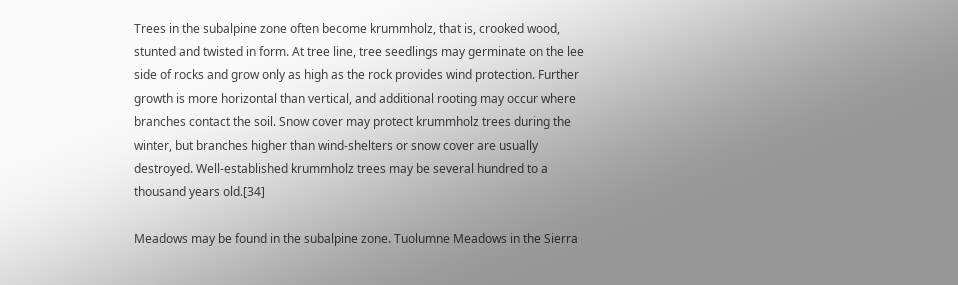Trees in the subalpine zone often become krummholz, that is, crooked wood, stunted and twisted in form. At tree line, tree seedlings may germinate on the lee side of rocks and grow only as high as the rock provides wind protection. Further growth is more horizontal than vertical, and additional rooting may occur where branches contact the soil. Snow cover may protect krummholz trees during the winter, but branches higher than wind-shelters or snow cover are usually destroyed. Well-established krummholz trees may be several hundred to a thousand years old.[34]

Meadows may be found in the subalpine zone. Tuolumne Meadows in the Sierra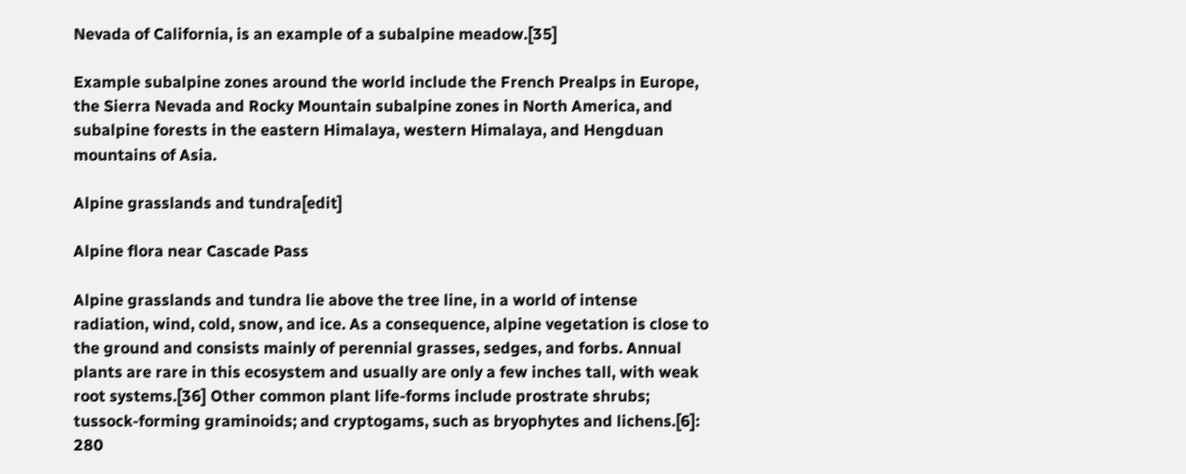Nevada of California, is an example of a subalpine meadow.[35]

Example subalpine zones around the world include the French Prealps in Europe, the Sierra Nevada and Rocky Mountain subalpine zones in North America, and subalpine forests in the eastern Himalaya, western Himalaya, and Hengduan mountains of Asia.

Alpine grasslands and tundra[edit]

Alpine flora near Cascade Pass

Alpine grasslands and tundra lie above the tree line, in a world of intense radiation, wind, cold, snow, and ice. As a consequence, alpine vegetation is close to the ground and consists mainly of perennial grasses, sedges, and forbs. Annual plants are rare in this ecosystem and usually are only a few inches tall, with weak root systems.[36] Other common plant life-forms include prostrate shrubs; tussock-forming graminoids; and cryptogams, such as bryophytes and lichens.[6]: 280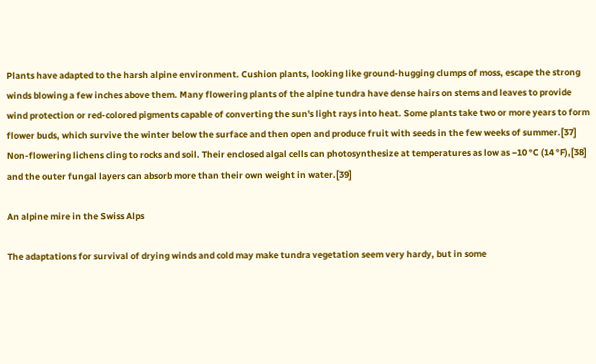Plants have adapted to the harsh alpine environment. Cushion plants, looking like ground-hugging clumps of moss, escape the strong winds blowing a few inches above them. Many flowering plants of the alpine tundra have dense hairs on stems and leaves to provide wind protection or red-colored pigments capable of converting the sun's light rays into heat. Some plants take two or more years to form flower buds, which survive the winter below the surface and then open and produce fruit with seeds in the few weeks of summer.[37] Non-flowering lichens cling to rocks and soil. Their enclosed algal cells can photosynthesize at temperatures as low as −10 °C (14 °F),[38] and the outer fungal layers can absorb more than their own weight in water.[39]

An alpine mire in the Swiss Alps

The adaptations for survival of drying winds and cold may make tundra vegetation seem very hardy, but in some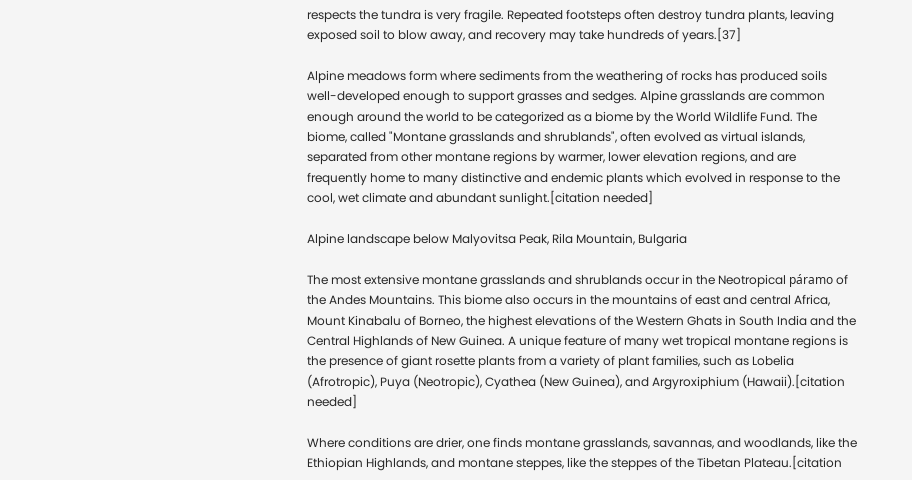respects the tundra is very fragile. Repeated footsteps often destroy tundra plants, leaving exposed soil to blow away, and recovery may take hundreds of years.[37]

Alpine meadows form where sediments from the weathering of rocks has produced soils well-developed enough to support grasses and sedges. Alpine grasslands are common enough around the world to be categorized as a biome by the World Wildlife Fund. The biome, called "Montane grasslands and shrublands", often evolved as virtual islands, separated from other montane regions by warmer, lower elevation regions, and are frequently home to many distinctive and endemic plants which evolved in response to the cool, wet climate and abundant sunlight.[citation needed]

Alpine landscape below Malyovitsa Peak, Rila Mountain, Bulgaria

The most extensive montane grasslands and shrublands occur in the Neotropical páramo of the Andes Mountains. This biome also occurs in the mountains of east and central Africa, Mount Kinabalu of Borneo, the highest elevations of the Western Ghats in South India and the Central Highlands of New Guinea. A unique feature of many wet tropical montane regions is the presence of giant rosette plants from a variety of plant families, such as Lobelia (Afrotropic), Puya (Neotropic), Cyathea (New Guinea), and Argyroxiphium (Hawaii).[citation needed]

Where conditions are drier, one finds montane grasslands, savannas, and woodlands, like the Ethiopian Highlands, and montane steppes, like the steppes of the Tibetan Plateau.[citation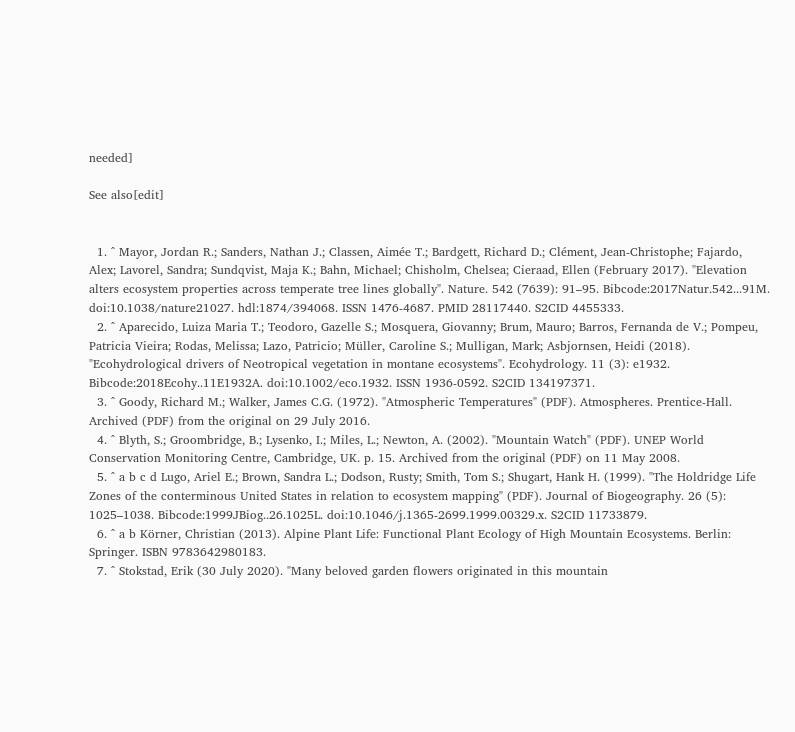needed]

See also[edit]


  1. ^ Mayor, Jordan R.; Sanders, Nathan J.; Classen, Aimée T.; Bardgett, Richard D.; Clément, Jean-Christophe; Fajardo, Alex; Lavorel, Sandra; Sundqvist, Maja K.; Bahn, Michael; Chisholm, Chelsea; Cieraad, Ellen (February 2017). "Elevation alters ecosystem properties across temperate tree lines globally". Nature. 542 (7639): 91–95. Bibcode:2017Natur.542...91M. doi:10.1038/nature21027. hdl:1874/394068. ISSN 1476-4687. PMID 28117440. S2CID 4455333.
  2. ^ Aparecido, Luiza Maria T.; Teodoro, Gazelle S.; Mosquera, Giovanny; Brum, Mauro; Barros, Fernanda de V.; Pompeu, Patricia Vieira; Rodas, Melissa; Lazo, Patricio; Müller, Caroline S.; Mulligan, Mark; Asbjornsen, Heidi (2018). "Ecohydrological drivers of Neotropical vegetation in montane ecosystems". Ecohydrology. 11 (3): e1932. Bibcode:2018Ecohy..11E1932A. doi:10.1002/eco.1932. ISSN 1936-0592. S2CID 134197371.
  3. ^ Goody, Richard M.; Walker, James C.G. (1972). "Atmospheric Temperatures" (PDF). Atmospheres. Prentice-Hall. Archived (PDF) from the original on 29 July 2016.
  4. ^ Blyth, S.; Groombridge, B.; Lysenko, I.; Miles, L.; Newton, A. (2002). "Mountain Watch" (PDF). UNEP World Conservation Monitoring Centre, Cambridge, UK. p. 15. Archived from the original (PDF) on 11 May 2008.
  5. ^ a b c d Lugo, Ariel E.; Brown, Sandra L.; Dodson, Rusty; Smith, Tom S.; Shugart, Hank H. (1999). "The Holdridge Life Zones of the conterminous United States in relation to ecosystem mapping" (PDF). Journal of Biogeography. 26 (5): 1025–1038. Bibcode:1999JBiog..26.1025L. doi:10.1046/j.1365-2699.1999.00329.x. S2CID 11733879.
  6. ^ a b Körner, Christian (2013). Alpine Plant Life: Functional Plant Ecology of High Mountain Ecosystems. Berlin: Springer. ISBN 9783642980183.
  7. ^ Stokstad, Erik (30 July 2020). "Many beloved garden flowers originated in this mountain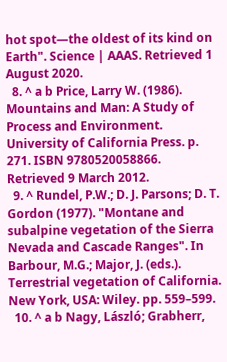hot spot—the oldest of its kind on Earth". Science | AAAS. Retrieved 1 August 2020.
  8. ^ a b Price, Larry W. (1986). Mountains and Man: A Study of Process and Environment. University of California Press. p. 271. ISBN 9780520058866. Retrieved 9 March 2012.
  9. ^ Rundel, P.W.; D. J. Parsons; D. T. Gordon (1977). "Montane and subalpine vegetation of the Sierra Nevada and Cascade Ranges". In Barbour, M.G.; Major, J. (eds.). Terrestrial vegetation of California. New York, USA: Wiley. pp. 559–599.
  10. ^ a b Nagy, László; Grabherr,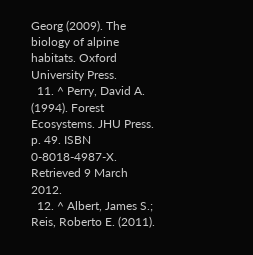Georg (2009). The biology of alpine habitats. Oxford University Press.
  11. ^ Perry, David A. (1994). Forest Ecosystems. JHU Press. p. 49. ISBN 0-8018-4987-X. Retrieved 9 March 2012.
  12. ^ Albert, James S.; Reis, Roberto E. (2011).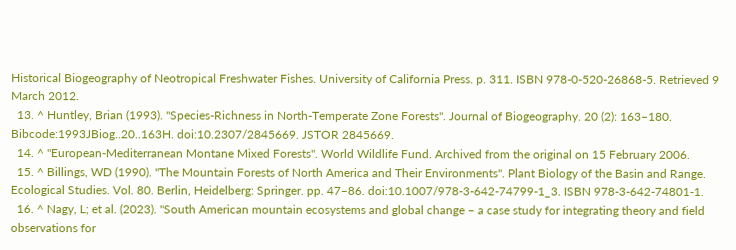Historical Biogeography of Neotropical Freshwater Fishes. University of California Press. p. 311. ISBN 978-0-520-26868-5. Retrieved 9 March 2012.
  13. ^ Huntley, Brian (1993). "Species-Richness in North-Temperate Zone Forests". Journal of Biogeography. 20 (2): 163–180. Bibcode:1993JBiog..20..163H. doi:10.2307/2845669. JSTOR 2845669.
  14. ^ "European-Mediterranean Montane Mixed Forests". World Wildlife Fund. Archived from the original on 15 February 2006.
  15. ^ Billings, WD (1990). "The Mountain Forests of North America and Their Environments". Plant Biology of the Basin and Range. Ecological Studies. Vol. 80. Berlin, Heidelberg: Springer. pp. 47–86. doi:10.1007/978-3-642-74799-1_3. ISBN 978-3-642-74801-1.
  16. ^ Nagy, L; et al. (2023). "South American mountain ecosystems and global change – a case study for integrating theory and field observations for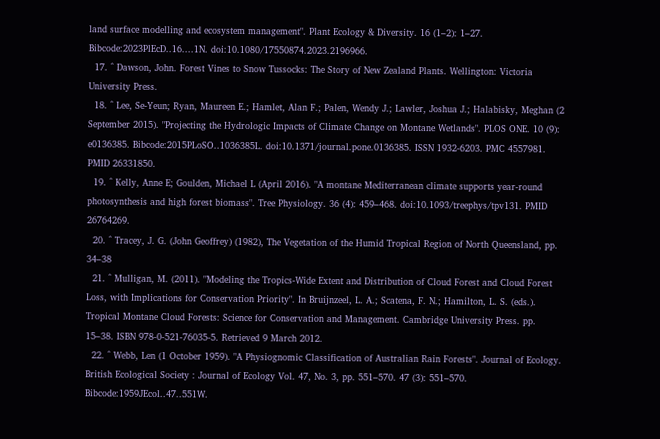land surface modelling and ecosystem management". Plant Ecology & Diversity. 16 (1–2): 1–27. Bibcode:2023PlEcD..16....1N. doi:10.1080/17550874.2023.2196966.
  17. ^ Dawson, John. Forest Vines to Snow Tussocks: The Story of New Zealand Plants. Wellington: Victoria University Press.
  18. ^ Lee, Se-Yeun; Ryan, Maureen E.; Hamlet, Alan F.; Palen, Wendy J.; Lawler, Joshua J.; Halabisky, Meghan (2 September 2015). "Projecting the Hydrologic Impacts of Climate Change on Montane Wetlands". PLOS ONE. 10 (9): e0136385. Bibcode:2015PLoSO..1036385L. doi:10.1371/journal.pone.0136385. ISSN 1932-6203. PMC 4557981. PMID 26331850.
  19. ^ Kelly, Anne E; Goulden, Michael L (April 2016). "A montane Mediterranean climate supports year-round photosynthesis and high forest biomass". Tree Physiology. 36 (4): 459–468. doi:10.1093/treephys/tpv131. PMID 26764269.
  20. ^ Tracey, J. G. (John Geoffrey) (1982), The Vegetation of the Humid Tropical Region of North Queensland, pp. 34–38
  21. ^ Mulligan, M. (2011). "Modeling the Tropics-Wide Extent and Distribution of Cloud Forest and Cloud Forest Loss, with Implications for Conservation Priority". In Bruijnzeel, L. A.; Scatena, F. N.; Hamilton, L. S. (eds.). Tropical Montane Cloud Forests: Science for Conservation and Management. Cambridge University Press. pp. 15–38. ISBN 978-0-521-76035-5. Retrieved 9 March 2012.
  22. ^ Webb, Len (1 October 1959). "A Physiognomic Classification of Australian Rain Forests". Journal of Ecology. British Ecological Society : Journal of Ecology Vol. 47, No. 3, pp. 551–570. 47 (3): 551–570. Bibcode:1959JEcol..47..551W.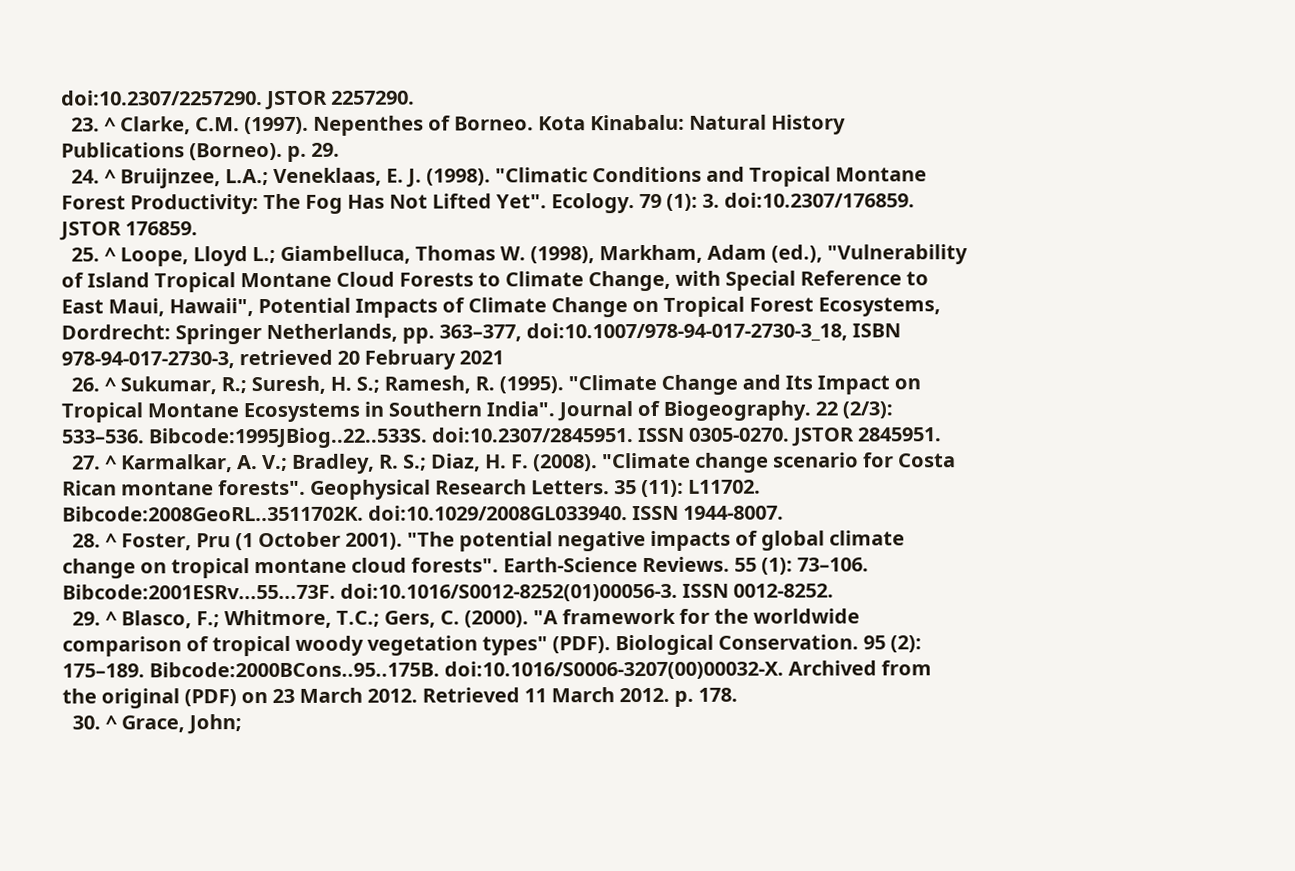doi:10.2307/2257290. JSTOR 2257290.
  23. ^ Clarke, C.M. (1997). Nepenthes of Borneo. Kota Kinabalu: Natural History Publications (Borneo). p. 29.
  24. ^ Bruijnzee, L.A.; Veneklaas, E. J. (1998). "Climatic Conditions and Tropical Montane Forest Productivity: The Fog Has Not Lifted Yet". Ecology. 79 (1): 3. doi:10.2307/176859. JSTOR 176859.
  25. ^ Loope, Lloyd L.; Giambelluca, Thomas W. (1998), Markham, Adam (ed.), "Vulnerability of Island Tropical Montane Cloud Forests to Climate Change, with Special Reference to East Maui, Hawaii", Potential Impacts of Climate Change on Tropical Forest Ecosystems, Dordrecht: Springer Netherlands, pp. 363–377, doi:10.1007/978-94-017-2730-3_18, ISBN 978-94-017-2730-3, retrieved 20 February 2021
  26. ^ Sukumar, R.; Suresh, H. S.; Ramesh, R. (1995). "Climate Change and Its Impact on Tropical Montane Ecosystems in Southern India". Journal of Biogeography. 22 (2/3): 533–536. Bibcode:1995JBiog..22..533S. doi:10.2307/2845951. ISSN 0305-0270. JSTOR 2845951.
  27. ^ Karmalkar, A. V.; Bradley, R. S.; Diaz, H. F. (2008). "Climate change scenario for Costa Rican montane forests". Geophysical Research Letters. 35 (11): L11702. Bibcode:2008GeoRL..3511702K. doi:10.1029/2008GL033940. ISSN 1944-8007.
  28. ^ Foster, Pru (1 October 2001). "The potential negative impacts of global climate change on tropical montane cloud forests". Earth-Science Reviews. 55 (1): 73–106. Bibcode:2001ESRv...55...73F. doi:10.1016/S0012-8252(01)00056-3. ISSN 0012-8252.
  29. ^ Blasco, F.; Whitmore, T.C.; Gers, C. (2000). "A framework for the worldwide comparison of tropical woody vegetation types" (PDF). Biological Conservation. 95 (2): 175–189. Bibcode:2000BCons..95..175B. doi:10.1016/S0006-3207(00)00032-X. Archived from the original (PDF) on 23 March 2012. Retrieved 11 March 2012. p. 178.
  30. ^ Grace, John;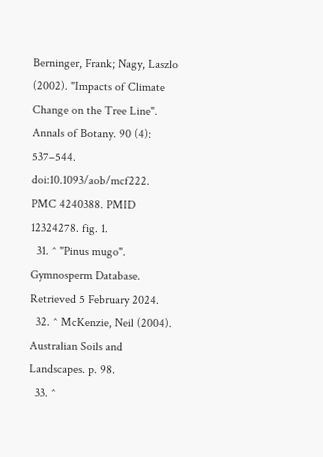Berninger, Frank; Nagy, Laszlo (2002). "Impacts of Climate Change on the Tree Line". Annals of Botany. 90 (4): 537–544. doi:10.1093/aob/mcf222. PMC 4240388. PMID 12324278. fig. 1.
  31. ^ "Pinus mugo". Gymnosperm Database. Retrieved 5 February 2024.
  32. ^ McKenzie, Neil (2004). Australian Soils and Landscapes. p. 98.
  33. ^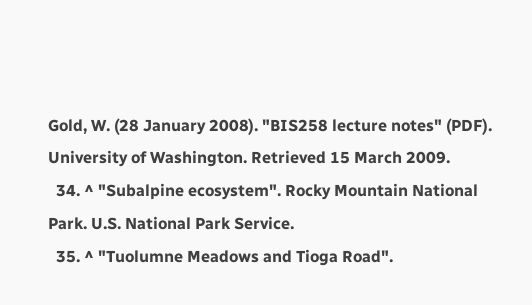Gold, W. (28 January 2008). "BIS258 lecture notes" (PDF). University of Washington. Retrieved 15 March 2009.
  34. ^ "Subalpine ecosystem". Rocky Mountain National Park. U.S. National Park Service.
  35. ^ "Tuolumne Meadows and Tioga Road".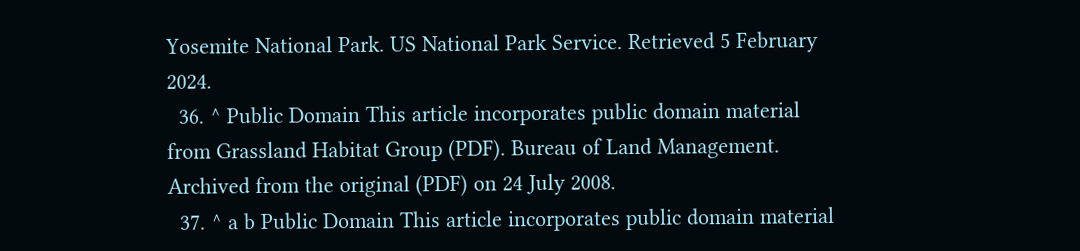Yosemite National Park. US National Park Service. Retrieved 5 February 2024.
  36. ^ Public Domain This article incorporates public domain material from Grassland Habitat Group (PDF). Bureau of Land Management. Archived from the original (PDF) on 24 July 2008.
  37. ^ a b Public Domain This article incorporates public domain material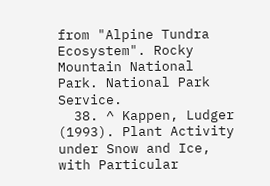from "Alpine Tundra Ecosystem". Rocky Mountain National Park. National Park Service.
  38. ^ Kappen, Ludger (1993). Plant Activity under Snow and Ice, with Particular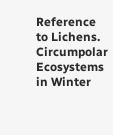Reference to Lichens. Circumpolar Ecosystems in Winter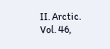II. Arctic. Vol. 46,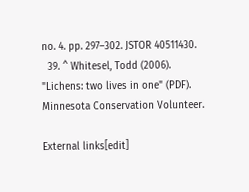no. 4. pp. 297–302. JSTOR 40511430.
  39. ^ Whitesel, Todd (2006). "Lichens: two lives in one" (PDF). Minnesota Conservation Volunteer.

External links[edit]